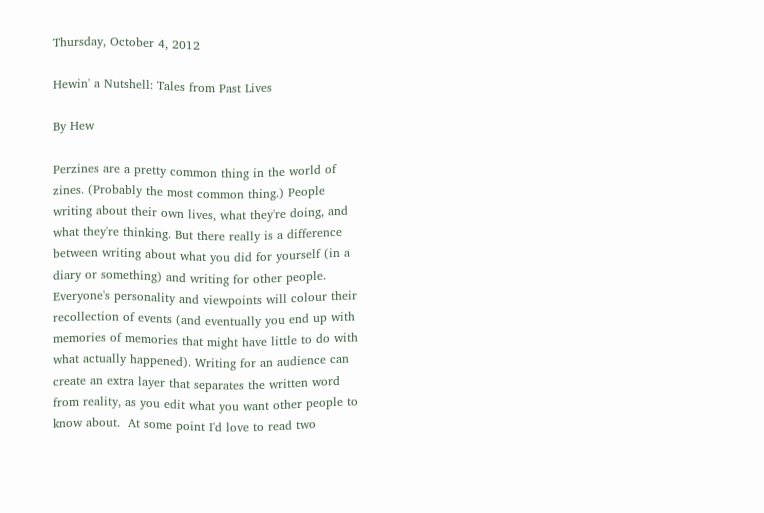Thursday, October 4, 2012

Hewin' a Nutshell: Tales from Past Lives

By Hew

Perzines are a pretty common thing in the world of zines. (Probably the most common thing.) People writing about their own lives, what they're doing, and what they're thinking. But there really is a difference between writing about what you did for yourself (in a diary or something) and writing for other people. Everyone's personality and viewpoints will colour their recollection of events (and eventually you end up with memories of memories that might have little to do with what actually happened). Writing for an audience can create an extra layer that separates the written word from reality, as you edit what you want other people to know about.  At some point I'd love to read two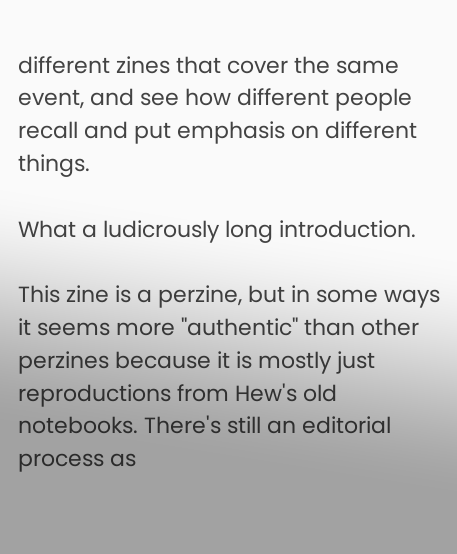different zines that cover the same event, and see how different people recall and put emphasis on different things.

What a ludicrously long introduction.

This zine is a perzine, but in some ways it seems more "authentic" than other perzines because it is mostly just reproductions from Hew's old notebooks. There's still an editorial process as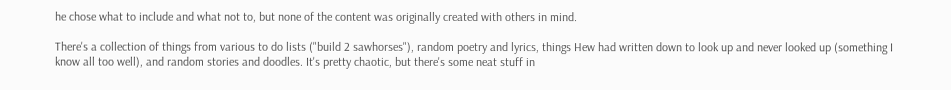he chose what to include and what not to, but none of the content was originally created with others in mind.

There's a collection of things from various to do lists ("build 2 sawhorses"), random poetry and lyrics, things Hew had written down to look up and never looked up (something I know all too well), and random stories and doodles. It's pretty chaotic, but there's some neat stuff in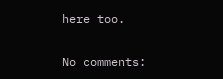here too.

No comments: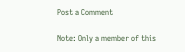Post a Comment

Note: Only a member of this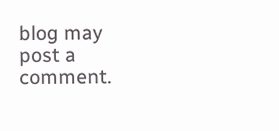blog may post a comment.